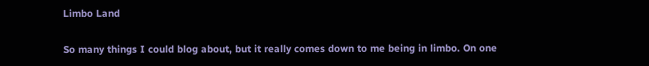Limbo Land

So many things I could blog about, but it really comes down to me being in limbo. On one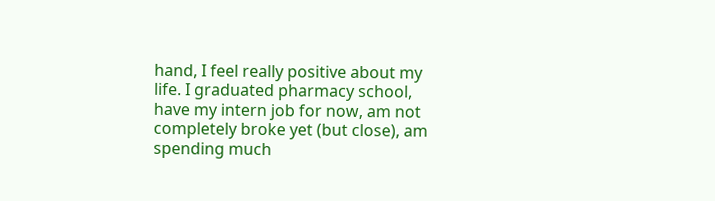hand, I feel really positive about my life. I graduated pharmacy school, have my intern job for now, am not completely broke yet (but close), am spending much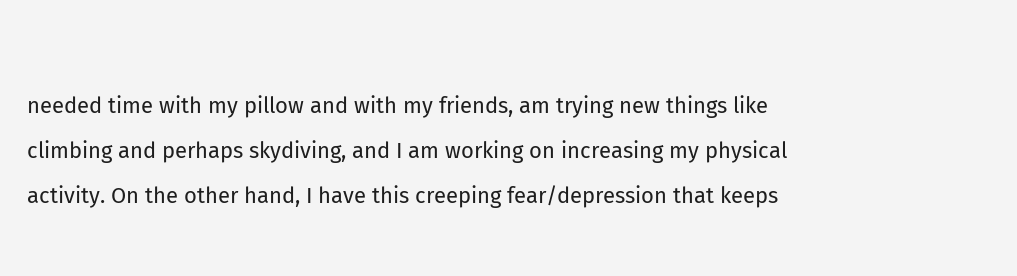needed time with my pillow and with my friends, am trying new things like climbing and perhaps skydiving, and I am working on increasing my physical activity. On the other hand, I have this creeping fear/depression that keeps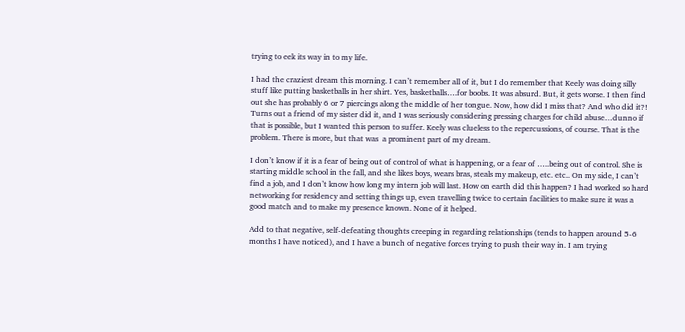trying to eek its way in to my life.

I had the craziest dream this morning. I can’t remember all of it, but I do remember that Keely was doing silly stuff like putting basketballs in her shirt. Yes, basketballs….for boobs. It was absurd. But, it gets worse. I then find out she has probably 6 or 7 piercings along the middle of her tongue. Now, how did I miss that? And who did it?!  Turns out a friend of my sister did it, and I was seriously considering pressing charges for child abuse…dunno if that is possible, but I wanted this person to suffer. Keely was clueless to the repercussions, of course. That is the problem. There is more, but that was  a prominent part of my dream.

I don’t know if it is a fear of being out of control of what is happening, or a fear of …..being out of control. She is starting middle school in the fall, and she likes boys, wears bras, steals my makeup, etc. etc.. On my side, I can’t find a job, and I don’t know how long my intern job will last. How on earth did this happen? I had worked so hard networking for residency and setting things up, even travelling twice to certain facilities to make sure it was a good match and to make my presence known. None of it helped.

Add to that negative, self-defeating thoughts creeping in regarding relationships (tends to happen around 5-6 months I have noticed), and I have a bunch of negative forces trying to push their way in. I am trying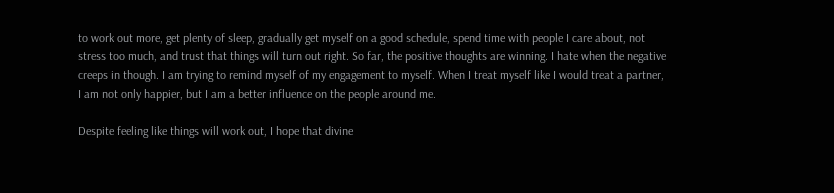to work out more, get plenty of sleep, gradually get myself on a good schedule, spend time with people I care about, not stress too much, and trust that things will turn out right. So far, the positive thoughts are winning. I hate when the negative creeps in though. I am trying to remind myself of my engagement to myself. When I treat myself like I would treat a partner, I am not only happier, but I am a better influence on the people around me.

Despite feeling like things will work out, I hope that divine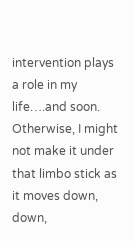intervention plays a role in my life….and soon. Otherwise, I might not make it under that limbo stick as it moves down, down,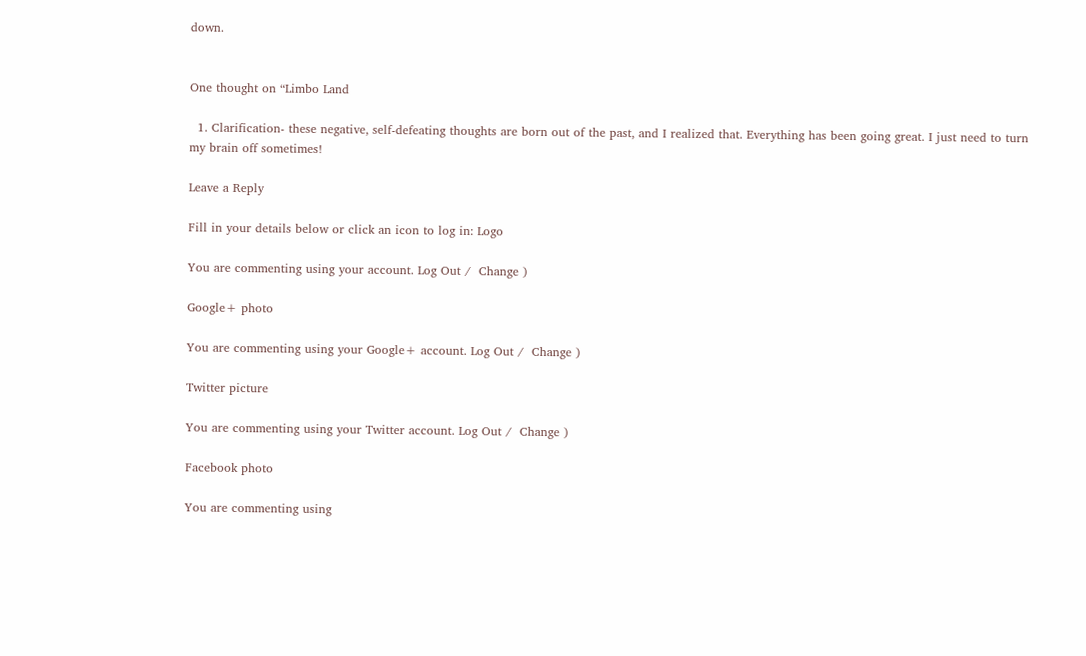down.


One thought on “Limbo Land

  1. Clarification- these negative, self-defeating thoughts are born out of the past, and I realized that. Everything has been going great. I just need to turn my brain off sometimes!

Leave a Reply

Fill in your details below or click an icon to log in: Logo

You are commenting using your account. Log Out /  Change )

Google+ photo

You are commenting using your Google+ account. Log Out /  Change )

Twitter picture

You are commenting using your Twitter account. Log Out /  Change )

Facebook photo

You are commenting using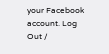your Facebook account. Log Out /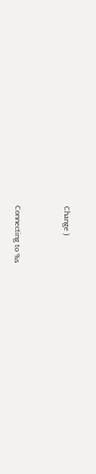Change )


Connecting to %s